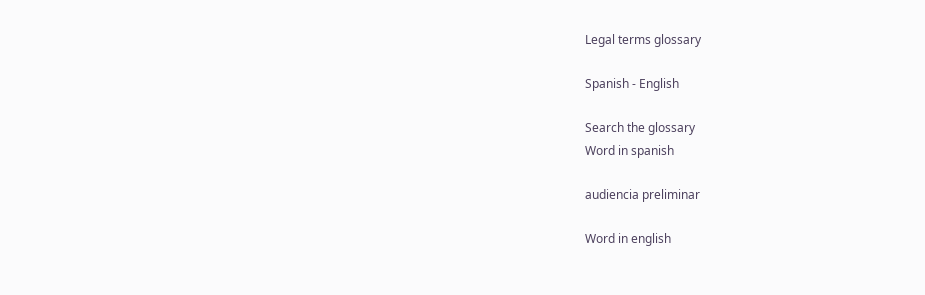Legal terms glossary

Spanish - English

Search the glossary
Word in spanish

audiencia preliminar

Word in english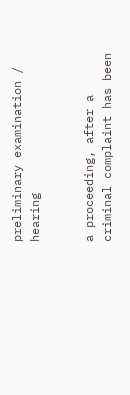preliminary examination / hearing


a proceeding, after a criminal complaint has been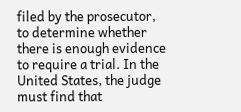filed by the prosecutor, to determine whether there is enough evidence to require a trial. In the United States, the judge must find that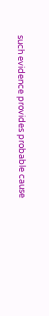such evidence provides probable cause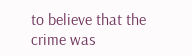to believe that the crime was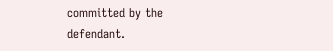committed by the defendant.